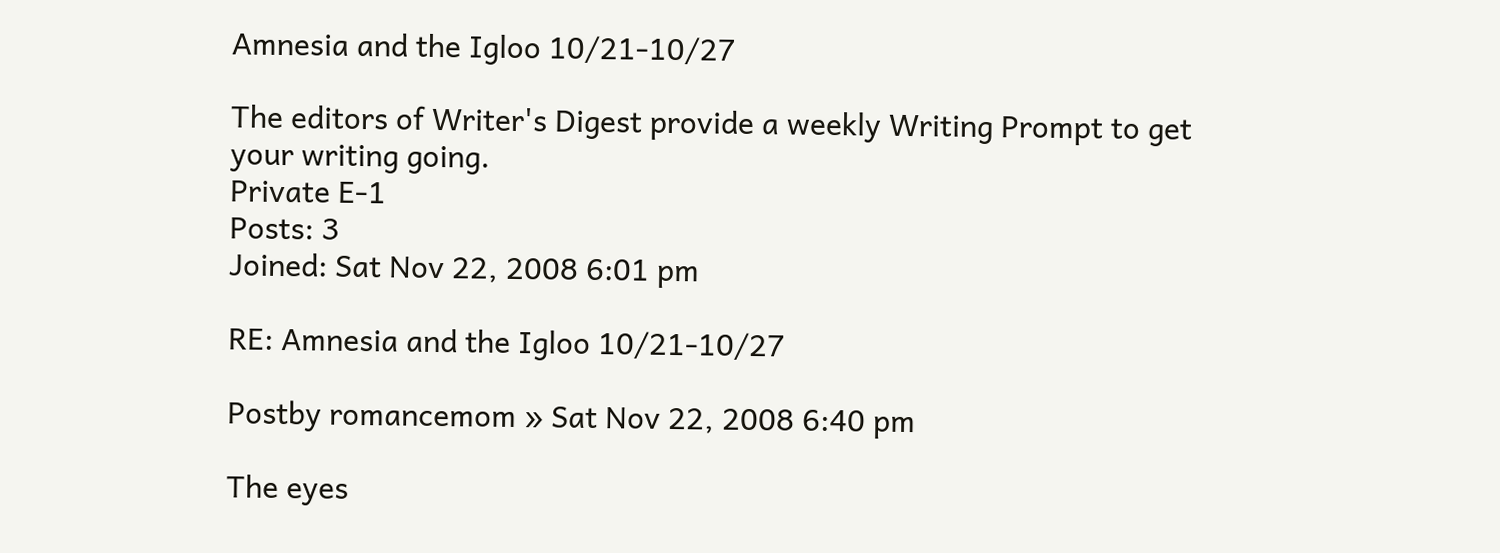Amnesia and the Igloo 10/21-10/27

The editors of Writer's Digest provide a weekly Writing Prompt to get your writing going.
Private E-1
Posts: 3
Joined: Sat Nov 22, 2008 6:01 pm

RE: Amnesia and the Igloo 10/21-10/27

Postby romancemom » Sat Nov 22, 2008 6:40 pm

The eyes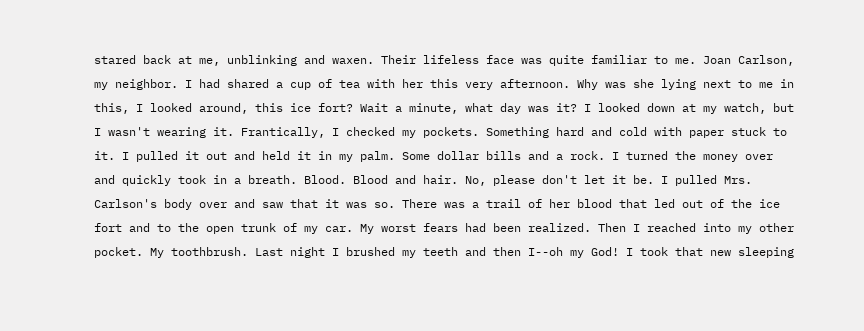stared back at me, unblinking and waxen. Their lifeless face was quite familiar to me. Joan Carlson, my neighbor. I had shared a cup of tea with her this very afternoon. Why was she lying next to me in this, I looked around, this ice fort? Wait a minute, what day was it? I looked down at my watch, but I wasn't wearing it. Frantically, I checked my pockets. Something hard and cold with paper stuck to it. I pulled it out and held it in my palm. Some dollar bills and a rock. I turned the money over and quickly took in a breath. Blood. Blood and hair. No, please don't let it be. I pulled Mrs. Carlson's body over and saw that it was so. There was a trail of her blood that led out of the ice fort and to the open trunk of my car. My worst fears had been realized. Then I reached into my other pocket. My toothbrush. Last night I brushed my teeth and then I--oh my God! I took that new sleeping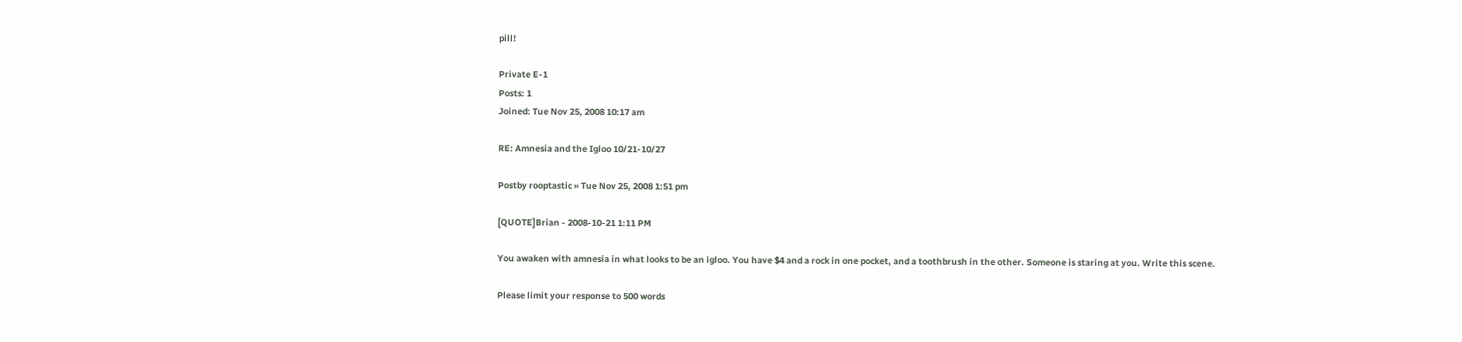pill!

Private E-1
Posts: 1
Joined: Tue Nov 25, 2008 10:17 am

RE: Amnesia and the Igloo 10/21-10/27

Postby rooptastic » Tue Nov 25, 2008 1:51 pm

[QUOTE]Brian - 2008-10-21 1:11 PM

You awaken with amnesia in what looks to be an igloo. You have $4 and a rock in one pocket, and a toothbrush in the other. Someone is staring at you. Write this scene.

Please limit your response to 500 words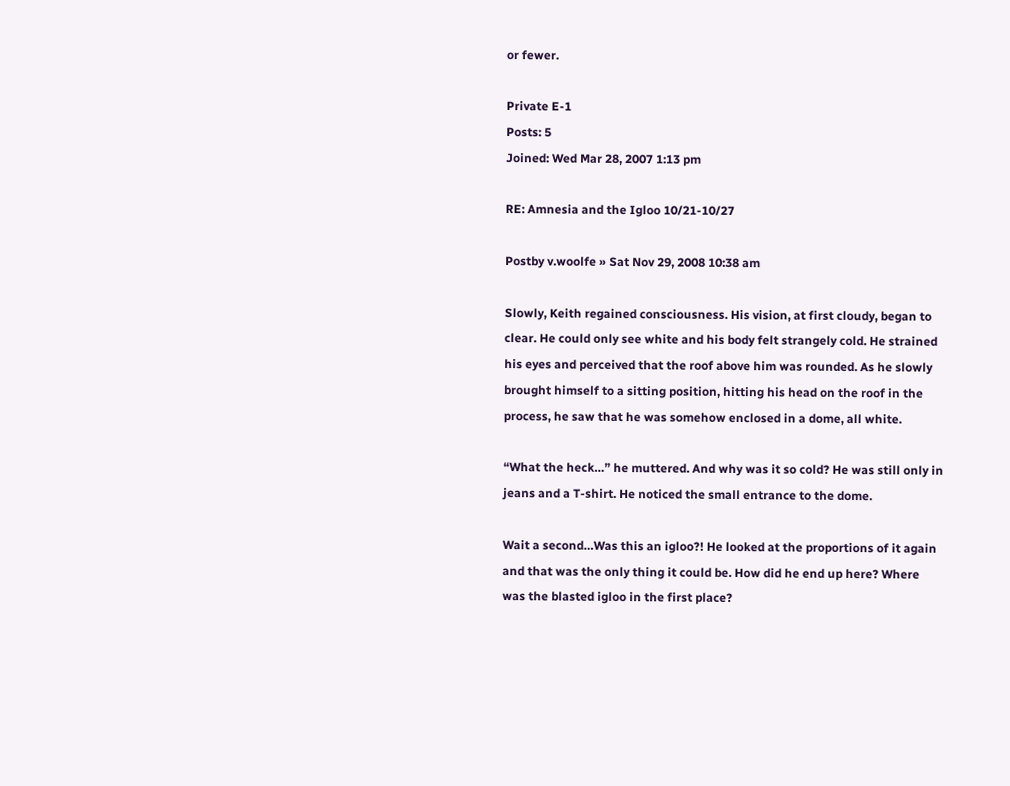or fewer.

Private E-1
Posts: 5
Joined: Wed Mar 28, 2007 1:13 pm

RE: Amnesia and the Igloo 10/21-10/27

Postby v.woolfe » Sat Nov 29, 2008 10:38 am

Slowly, Keith regained consciousness. His vision, at first cloudy, began to clear. He could only see white and his body felt strangely cold. He strained his eyes and perceived that the roof above him was rounded. As he slowly brought himself to a sitting position, hitting his head on the roof in the process, he saw that he was somehow enclosed in a dome, all white.

“What the heck…” he muttered. And why was it so cold? He was still only in jeans and a T-shirt. He noticed the small entrance to the dome.

Wait a second…Was this an igloo?! He looked at the proportions of it again and that was the only thing it could be. How did he end up here? Where was the blasted igloo in the first place?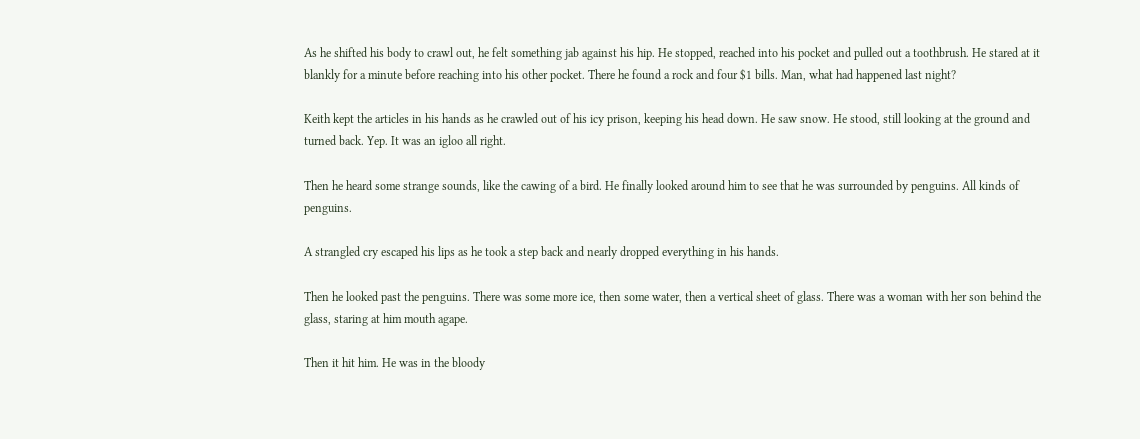As he shifted his body to crawl out, he felt something jab against his hip. He stopped, reached into his pocket and pulled out a toothbrush. He stared at it blankly for a minute before reaching into his other pocket. There he found a rock and four $1 bills. Man, what had happened last night?

Keith kept the articles in his hands as he crawled out of his icy prison, keeping his head down. He saw snow. He stood, still looking at the ground and turned back. Yep. It was an igloo all right.

Then he heard some strange sounds, like the cawing of a bird. He finally looked around him to see that he was surrounded by penguins. All kinds of penguins.

A strangled cry escaped his lips as he took a step back and nearly dropped everything in his hands.

Then he looked past the penguins. There was some more ice, then some water, then a vertical sheet of glass. There was a woman with her son behind the glass, staring at him mouth agape.

Then it hit him. He was in the bloody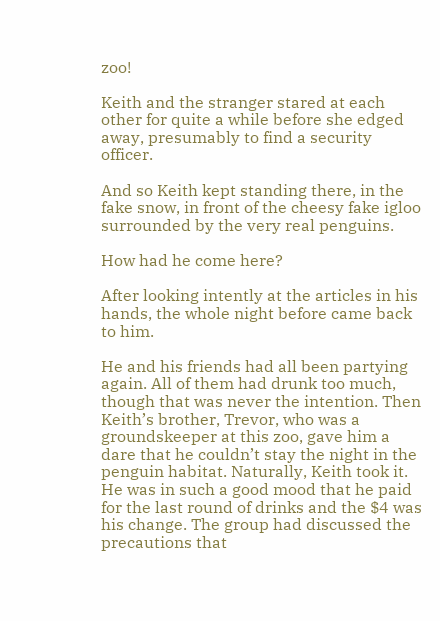zoo!

Keith and the stranger stared at each other for quite a while before she edged away, presumably to find a security officer.

And so Keith kept standing there, in the fake snow, in front of the cheesy fake igloo surrounded by the very real penguins.

How had he come here?

After looking intently at the articles in his hands, the whole night before came back to him.

He and his friends had all been partying again. All of them had drunk too much, though that was never the intention. Then Keith’s brother, Trevor, who was a groundskeeper at this zoo, gave him a dare that he couldn’t stay the night in the penguin habitat. Naturally, Keith took it. He was in such a good mood that he paid for the last round of drinks and the $4 was his change. The group had discussed the precautions that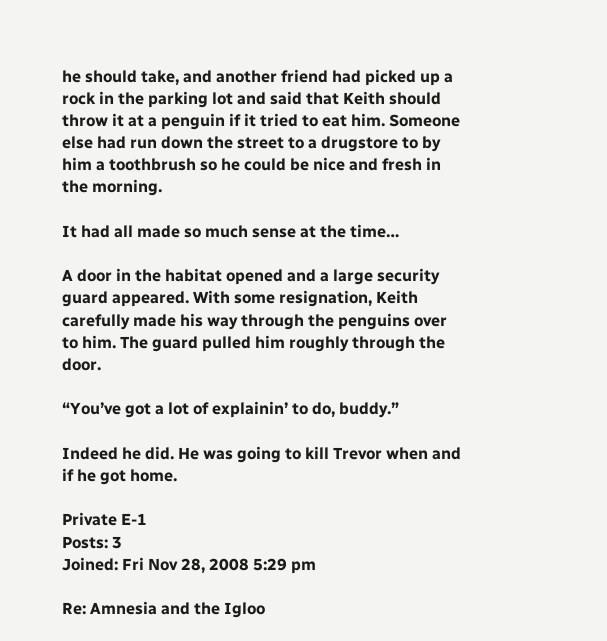he should take, and another friend had picked up a rock in the parking lot and said that Keith should throw it at a penguin if it tried to eat him. Someone else had run down the street to a drugstore to by him a toothbrush so he could be nice and fresh in the morning.

It had all made so much sense at the time…

A door in the habitat opened and a large security guard appeared. With some resignation, Keith carefully made his way through the penguins over to him. The guard pulled him roughly through the door.

“You’ve got a lot of explainin’ to do, buddy.”

Indeed he did. He was going to kill Trevor when and if he got home.

Private E-1
Posts: 3
Joined: Fri Nov 28, 2008 5:29 pm

Re: Amnesia and the Igloo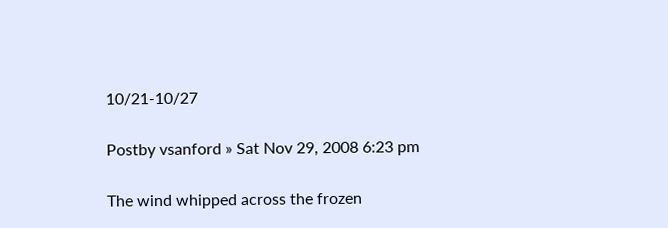10/21-10/27

Postby vsanford » Sat Nov 29, 2008 6:23 pm

The wind whipped across the frozen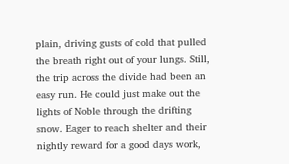plain, driving gusts of cold that pulled the breath right out of your lungs. Still, the trip across the divide had been an easy run. He could just make out the lights of Noble through the drifting snow. Eager to reach shelter and their nightly reward for a good days work,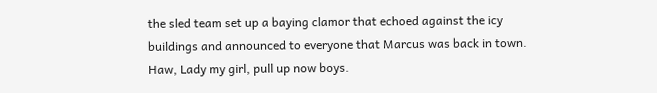the sled team set up a baying clamor that echoed against the icy buildings and announced to everyone that Marcus was back in town.
Haw, Lady my girl, pull up now boys.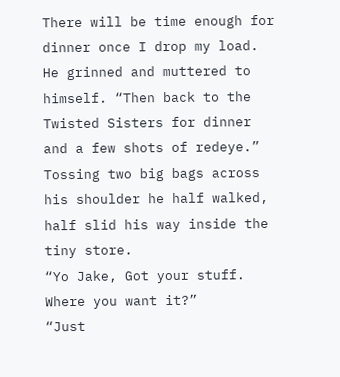There will be time enough for dinner once I drop my load. He grinned and muttered to himself. “Then back to the Twisted Sisters for dinner and a few shots of redeye.” Tossing two big bags across his shoulder he half walked, half slid his way inside the tiny store.
“Yo Jake, Got your stuff. Where you want it?”
“Just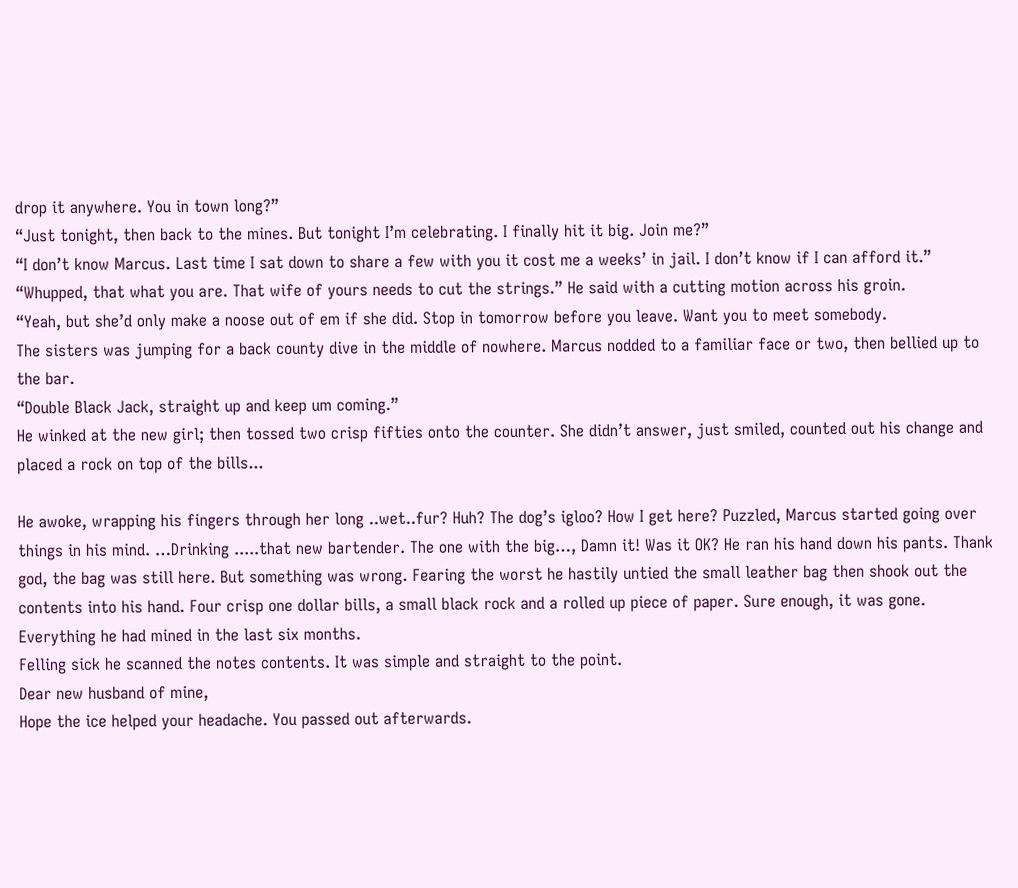drop it anywhere. You in town long?”
“Just tonight, then back to the mines. But tonight I’m celebrating. I finally hit it big. Join me?”
“I don’t know Marcus. Last time I sat down to share a few with you it cost me a weeks’ in jail. I don’t know if I can afford it.”
“Whupped, that what you are. That wife of yours needs to cut the strings.” He said with a cutting motion across his groin.
“Yeah, but she’d only make a noose out of em if she did. Stop in tomorrow before you leave. Want you to meet somebody.
The sisters was jumping for a back county dive in the middle of nowhere. Marcus nodded to a familiar face or two, then bellied up to the bar.
“Double Black Jack, straight up and keep um coming.”
He winked at the new girl; then tossed two crisp fifties onto the counter. She didn’t answer, just smiled, counted out his change and placed a rock on top of the bills...

He awoke, wrapping his fingers through her long ..wet..fur? Huh? The dog’s igloo? How I get here? Puzzled, Marcus started going over things in his mind. …Drinking .....that new bartender. The one with the big…, Damn it! Was it OK? He ran his hand down his pants. Thank god, the bag was still here. But something was wrong. Fearing the worst he hastily untied the small leather bag then shook out the contents into his hand. Four crisp one dollar bills, a small black rock and a rolled up piece of paper. Sure enough, it was gone. Everything he had mined in the last six months.
Felling sick he scanned the notes contents. It was simple and straight to the point.
Dear new husband of mine,
Hope the ice helped your headache. You passed out afterwards.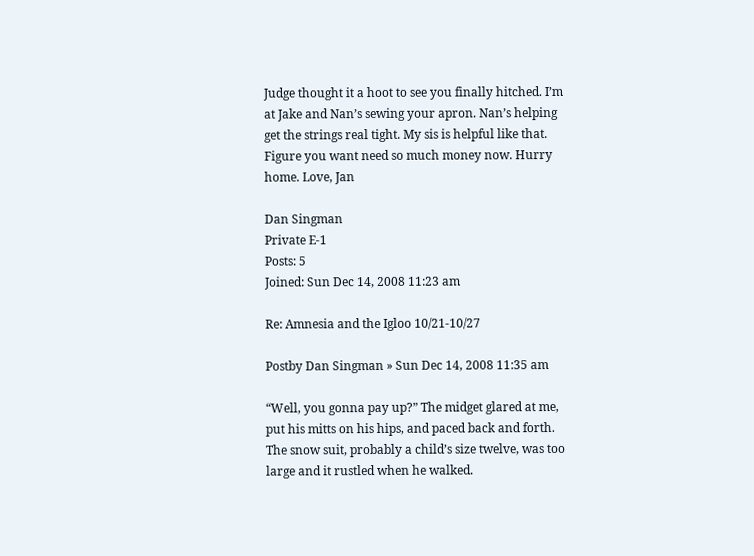Judge thought it a hoot to see you finally hitched. I’m at Jake and Nan’s sewing your apron. Nan’s helping get the strings real tight. My sis is helpful like that. Figure you want need so much money now. Hurry home. Love, Jan

Dan Singman
Private E-1
Posts: 5
Joined: Sun Dec 14, 2008 11:23 am

Re: Amnesia and the Igloo 10/21-10/27

Postby Dan Singman » Sun Dec 14, 2008 11:35 am

“Well, you gonna pay up?” The midget glared at me, put his mitts on his hips, and paced back and forth. The snow suit, probably a child’s size twelve, was too large and it rustled when he walked.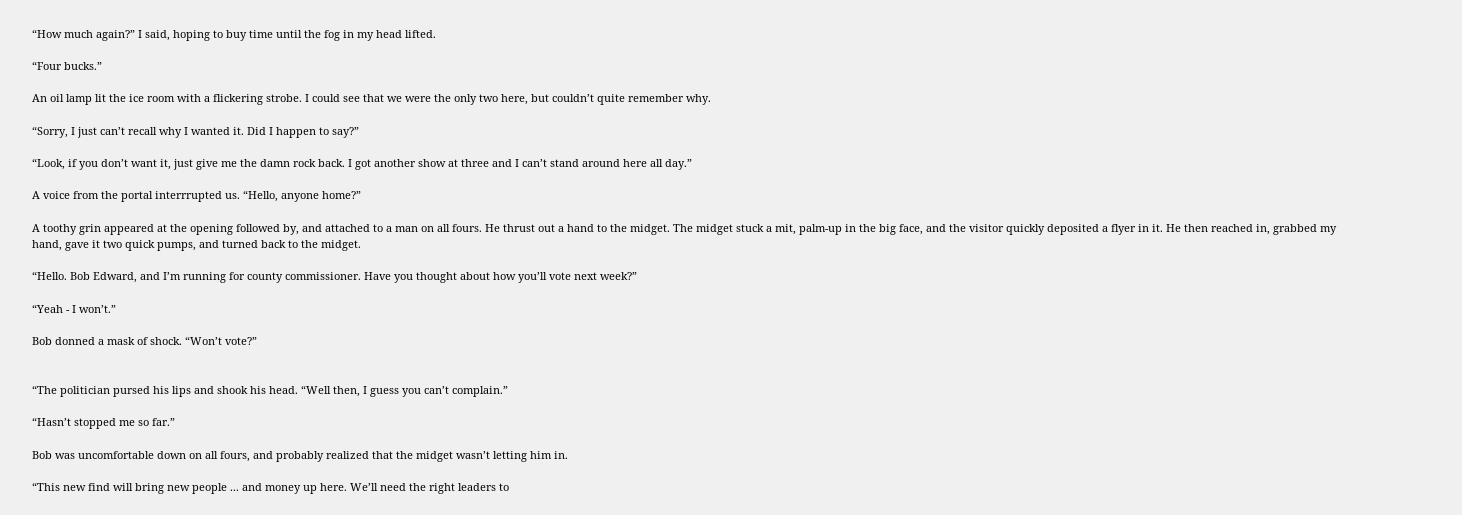“How much again?” I said, hoping to buy time until the fog in my head lifted.

“Four bucks.”

An oil lamp lit the ice room with a flickering strobe. I could see that we were the only two here, but couldn’t quite remember why.

“Sorry, I just can’t recall why I wanted it. Did I happen to say?”

“Look, if you don’t want it, just give me the damn rock back. I got another show at three and I can’t stand around here all day.”

A voice from the portal interrrupted us. “Hello, anyone home?”

A toothy grin appeared at the opening followed by, and attached to a man on all fours. He thrust out a hand to the midget. The midget stuck a mit, palm-up in the big face, and the visitor quickly deposited a flyer in it. He then reached in, grabbed my hand, gave it two quick pumps, and turned back to the midget.

“Hello. Bob Edward, and I’m running for county commissioner. Have you thought about how you’ll vote next week?”

“Yeah - I won’t.”

Bob donned a mask of shock. “Won’t vote?”


“The politician pursed his lips and shook his head. “Well then, I guess you can’t complain.”

“Hasn’t stopped me so far.”

Bob was uncomfortable down on all fours, and probably realized that the midget wasn’t letting him in.

“This new find will bring new people ... and money up here. We’ll need the right leaders to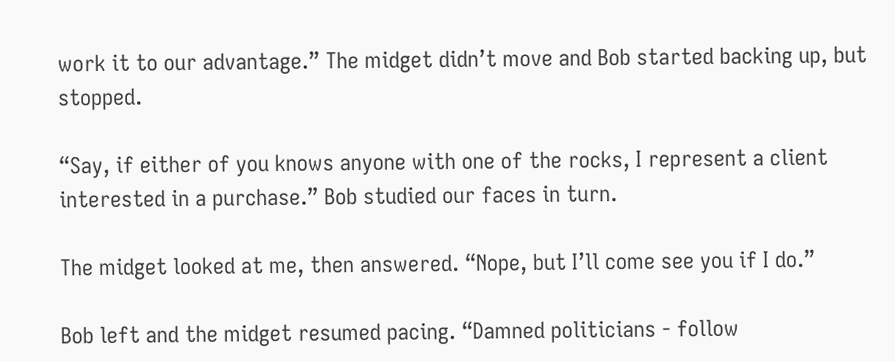work it to our advantage.” The midget didn’t move and Bob started backing up, but stopped.

“Say, if either of you knows anyone with one of the rocks, I represent a client interested in a purchase.” Bob studied our faces in turn.

The midget looked at me, then answered. “Nope, but I’ll come see you if I do.”

Bob left and the midget resumed pacing. “Damned politicians - follow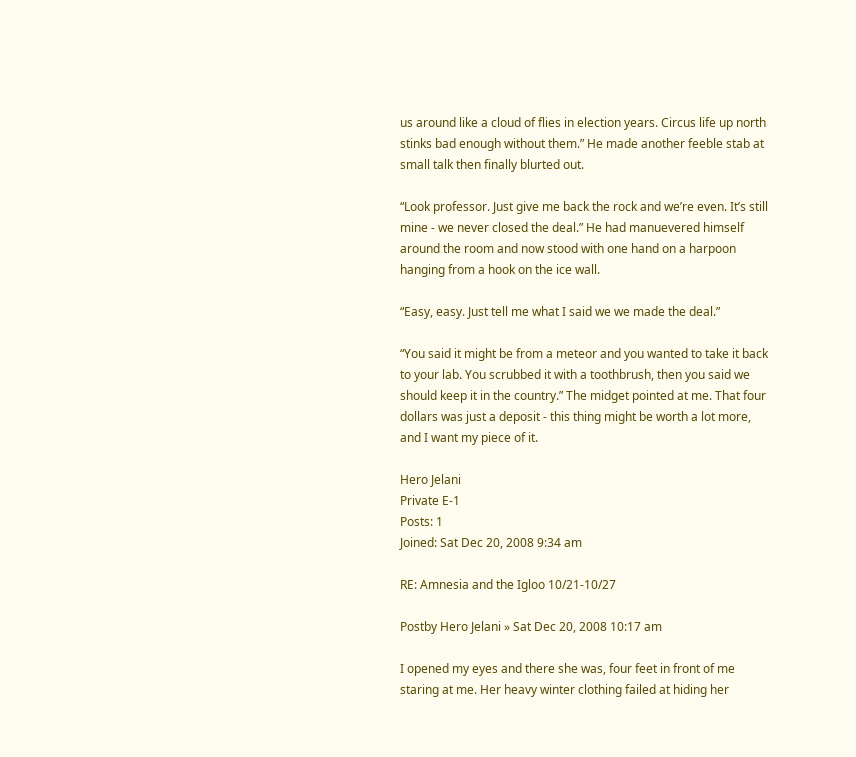us around like a cloud of flies in election years. Circus life up north stinks bad enough without them.” He made another feeble stab at small talk then finally blurted out.

“Look professor. Just give me back the rock and we’re even. It’s still mine - we never closed the deal.” He had manuevered himself around the room and now stood with one hand on a harpoon hanging from a hook on the ice wall.

“Easy, easy. Just tell me what I said we we made the deal.”

“You said it might be from a meteor and you wanted to take it back to your lab. You scrubbed it with a toothbrush, then you said we should keep it in the country.” The midget pointed at me. That four dollars was just a deposit - this thing might be worth a lot more, and I want my piece of it.

Hero Jelani
Private E-1
Posts: 1
Joined: Sat Dec 20, 2008 9:34 am

RE: Amnesia and the Igloo 10/21-10/27

Postby Hero Jelani » Sat Dec 20, 2008 10:17 am

I opened my eyes and there she was, four feet in front of me staring at me. Her heavy winter clothing failed at hiding her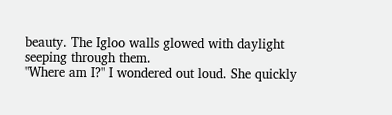beauty. The Igloo walls glowed with daylight seeping through them.
"Where am I?" I wondered out loud. She quickly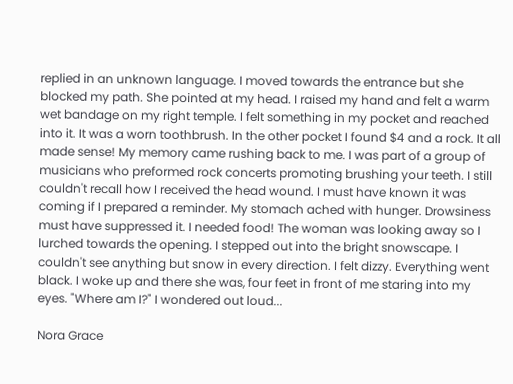replied in an unknown language. I moved towards the entrance but she blocked my path. She pointed at my head. I raised my hand and felt a warm wet bandage on my right temple. I felt something in my pocket and reached into it. It was a worn toothbrush. In the other pocket I found $4 and a rock. It all made sense! My memory came rushing back to me. I was part of a group of musicians who preformed rock concerts promoting brushing your teeth. I still couldn't recall how I received the head wound. I must have known it was coming if I prepared a reminder. My stomach ached with hunger. Drowsiness must have suppressed it. I needed food! The woman was looking away so I lurched towards the opening. I stepped out into the bright snowscape. I couldn't see anything but snow in every direction. I felt dizzy. Everything went black. I woke up and there she was, four feet in front of me staring into my eyes. "Where am I?" I wondered out loud...

Nora Grace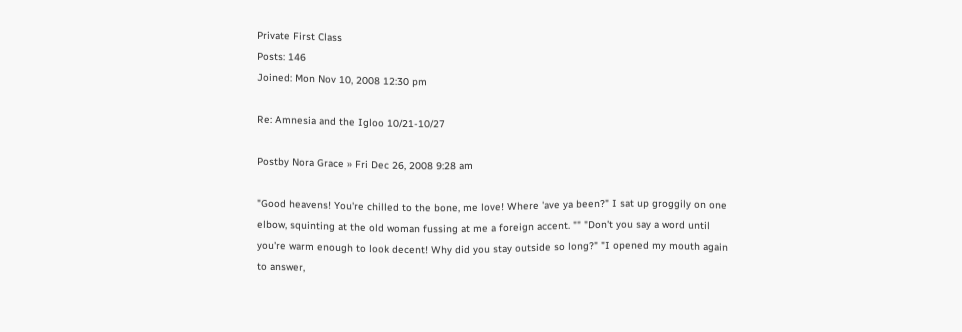Private First Class
Posts: 146
Joined: Mon Nov 10, 2008 12:30 pm

Re: Amnesia and the Igloo 10/21-10/27

Postby Nora Grace » Fri Dec 26, 2008 9:28 am

"Good heavens! You're chilled to the bone, me love! Where 'ave ya been?" I sat up groggily on one elbow, squinting at the old woman fussing at me a foreign accent. "" "Don't you say a word until you're warm enough to look decent! Why did you stay outside so long?" "I opened my mouth again to answer,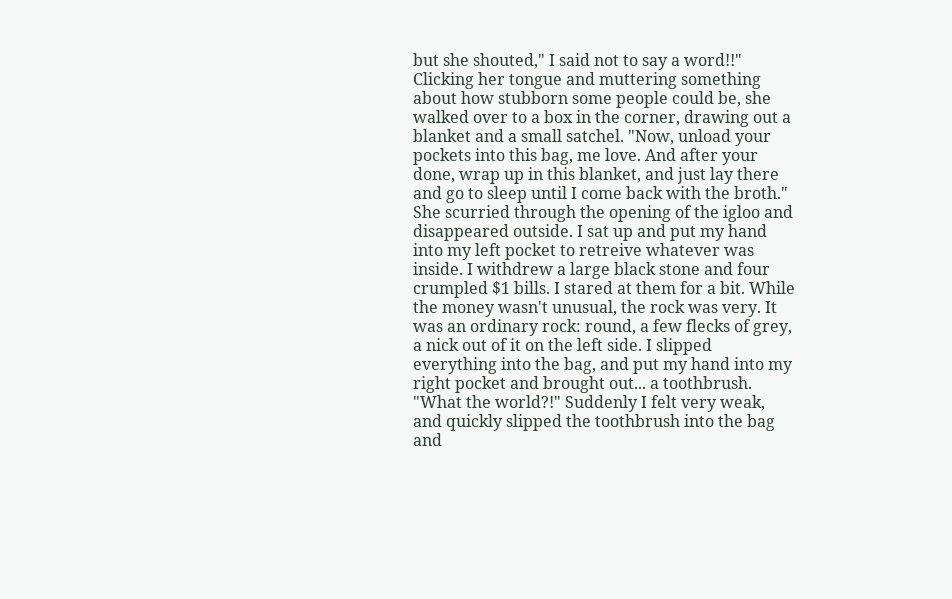but she shouted," I said not to say a word!!" Clicking her tongue and muttering something about how stubborn some people could be, she walked over to a box in the corner, drawing out a blanket and a small satchel. "Now, unload your pockets into this bag, me love. And after your done, wrap up in this blanket, and just lay there and go to sleep until I come back with the broth." She scurried through the opening of the igloo and disappeared outside. I sat up and put my hand into my left pocket to retreive whatever was inside. I withdrew a large black stone and four crumpled $1 bills. I stared at them for a bit. While the money wasn't unusual, the rock was very. It was an ordinary rock: round, a few flecks of grey, a nick out of it on the left side. I slipped everything into the bag, and put my hand into my right pocket and brought out... a toothbrush. "What the world?!" Suddenly I felt very weak, and quickly slipped the toothbrush into the bag and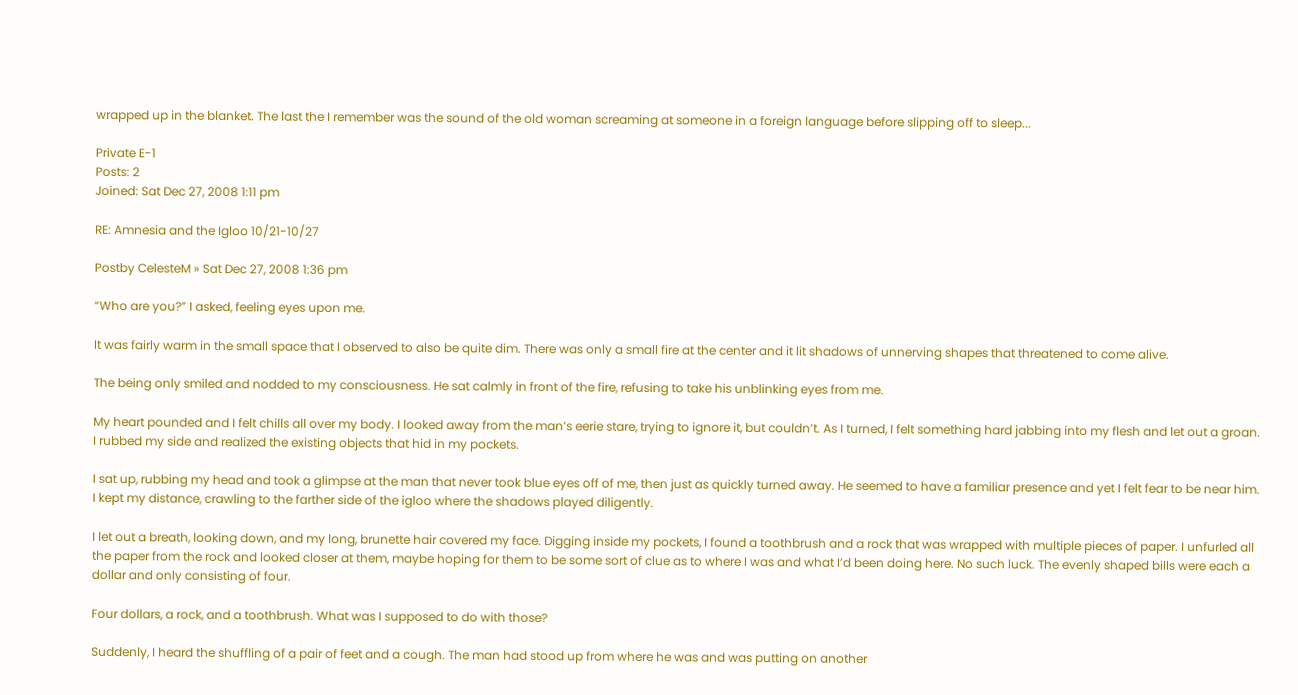wrapped up in the blanket. The last the I remember was the sound of the old woman screaming at someone in a foreign language before slipping off to sleep...

Private E-1
Posts: 2
Joined: Sat Dec 27, 2008 1:11 pm

RE: Amnesia and the Igloo 10/21-10/27

Postby CelesteM » Sat Dec 27, 2008 1:36 pm

“Who are you?” I asked, feeling eyes upon me.

It was fairly warm in the small space that I observed to also be quite dim. There was only a small fire at the center and it lit shadows of unnerving shapes that threatened to come alive.

The being only smiled and nodded to my consciousness. He sat calmly in front of the fire, refusing to take his unblinking eyes from me.

My heart pounded and I felt chills all over my body. I looked away from the man’s eerie stare, trying to ignore it, but couldn’t. As I turned, I felt something hard jabbing into my flesh and let out a groan. I rubbed my side and realized the existing objects that hid in my pockets.

I sat up, rubbing my head and took a glimpse at the man that never took blue eyes off of me, then just as quickly turned away. He seemed to have a familiar presence and yet I felt fear to be near him. I kept my distance, crawling to the farther side of the igloo where the shadows played diligently.

I let out a breath, looking down, and my long, brunette hair covered my face. Digging inside my pockets, I found a toothbrush and a rock that was wrapped with multiple pieces of paper. I unfurled all the paper from the rock and looked closer at them, maybe hoping for them to be some sort of clue as to where I was and what I’d been doing here. No such luck. The evenly shaped bills were each a dollar and only consisting of four.

Four dollars, a rock, and a toothbrush. What was I supposed to do with those?

Suddenly, I heard the shuffling of a pair of feet and a cough. The man had stood up from where he was and was putting on another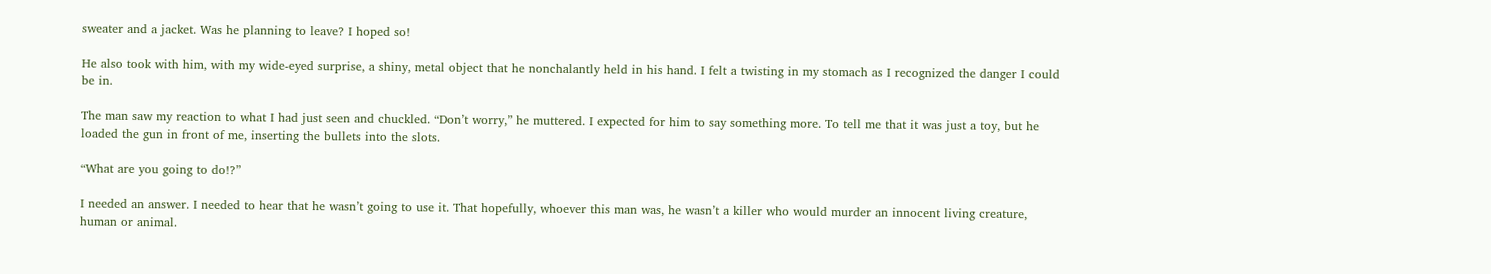sweater and a jacket. Was he planning to leave? I hoped so!

He also took with him, with my wide-eyed surprise, a shiny, metal object that he nonchalantly held in his hand. I felt a twisting in my stomach as I recognized the danger I could be in.

The man saw my reaction to what I had just seen and chuckled. “Don’t worry,” he muttered. I expected for him to say something more. To tell me that it was just a toy, but he loaded the gun in front of me, inserting the bullets into the slots.

“What are you going to do!?”

I needed an answer. I needed to hear that he wasn’t going to use it. That hopefully, whoever this man was, he wasn’t a killer who would murder an innocent living creature, human or animal.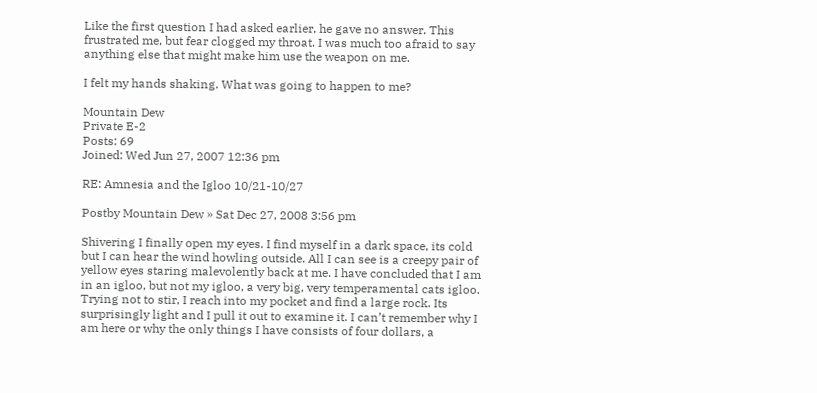Like the first question I had asked earlier, he gave no answer. This frustrated me, but fear clogged my throat. I was much too afraid to say anything else that might make him use the weapon on me.

I felt my hands shaking. What was going to happen to me?

Mountain Dew
Private E-2
Posts: 69
Joined: Wed Jun 27, 2007 12:36 pm

RE: Amnesia and the Igloo 10/21-10/27

Postby Mountain Dew » Sat Dec 27, 2008 3:56 pm

Shivering I finally open my eyes. I find myself in a dark space, its cold but I can hear the wind howling outside. All I can see is a creepy pair of yellow eyes staring malevolently back at me. I have concluded that I am in an igloo, but not my igloo, a very big, very temperamental cats igloo. Trying not to stir, I reach into my pocket and find a large rock. Its surprisingly light and I pull it out to examine it. I can’t remember why I am here or why the only things I have consists of four dollars, a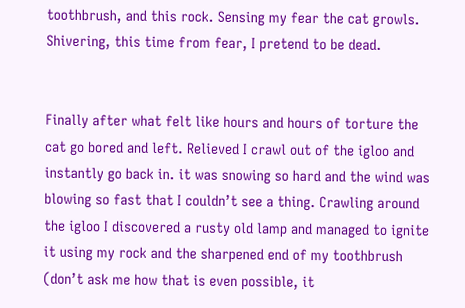toothbrush, and this rock. Sensing my fear the cat growls. Shivering, this time from fear, I pretend to be dead.


Finally after what felt like hours and hours of torture the cat go bored and left. Relieved I crawl out of the igloo and instantly go back in. it was snowing so hard and the wind was blowing so fast that I couldn’t see a thing. Crawling around the igloo I discovered a rusty old lamp and managed to ignite it using my rock and the sharpened end of my toothbrush (don’t ask me how that is even possible, it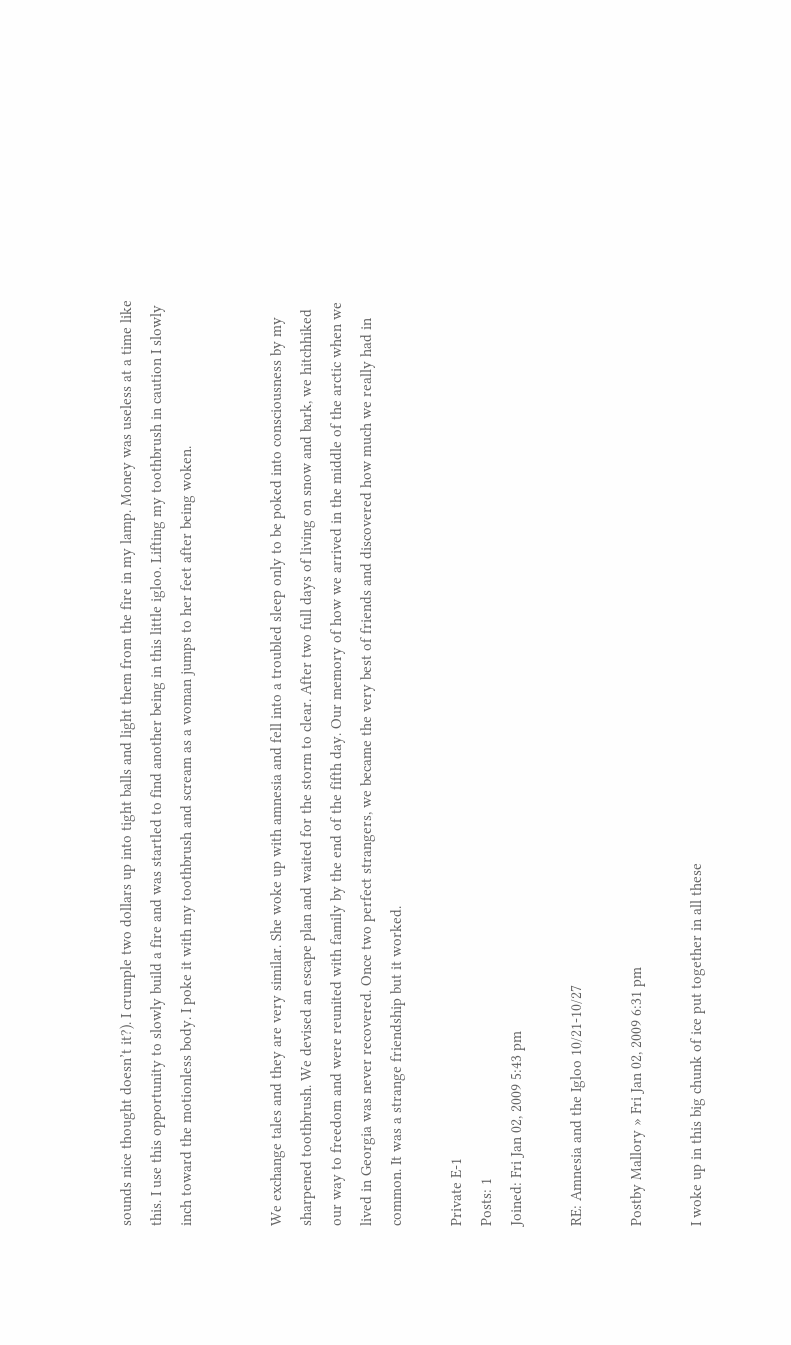sounds nice thought doesn’t it?). I crumple two dollars up into tight balls and light them from the fire in my lamp. Money was useless at a time like this. I use this opportunity to slowly build a fire and was startled to find another being in this little igloo. Lifting my toothbrush in caution I slowly inch toward the motionless body. I poke it with my toothbrush and scream as a woman jumps to her feet after being woken.


We exchange tales and they are very similar. She woke up with amnesia and fell into a troubled sleep only to be poked into consciousness by my sharpened toothbrush. We devised an escape plan and waited for the storm to clear. After two full days of living on snow and bark, we hitchhiked our way to freedom and were reunited with family by the end of the fifth day. Our memory of how we arrived in the middle of the arctic when we lived in Georgia was never recovered. Once two perfect strangers, we became the very best of friends and discovered how much we really had in common. It was a strange friendship but it worked.

Private E-1
Posts: 1
Joined: Fri Jan 02, 2009 5:43 pm

RE: Amnesia and the Igloo 10/21-10/27

Postby Mallory » Fri Jan 02, 2009 6:31 pm

I woke up in this big chunk of ice put together in all these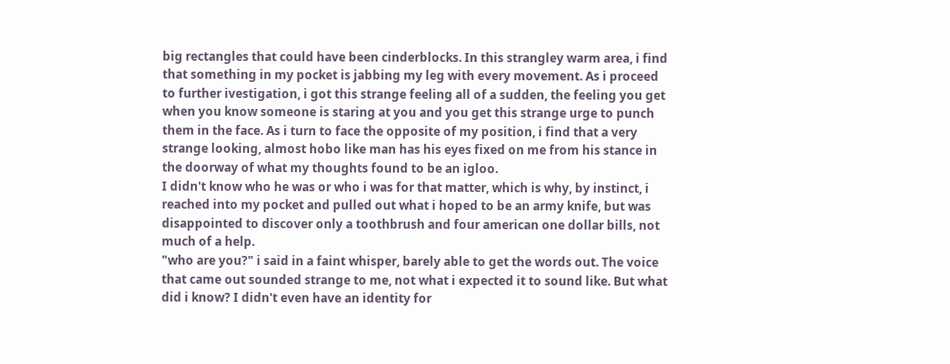big rectangles that could have been cinderblocks. In this strangley warm area, i find that something in my pocket is jabbing my leg with every movement. As i proceed to further ivestigation, i got this strange feeling all of a sudden, the feeling you get when you know someone is staring at you and you get this strange urge to punch them in the face. As i turn to face the opposite of my position, i find that a very strange looking, almost hobo like man has his eyes fixed on me from his stance in the doorway of what my thoughts found to be an igloo.
I didn't know who he was or who i was for that matter, which is why, by instinct, i reached into my pocket and pulled out what i hoped to be an army knife, but was disappointed to discover only a toothbrush and four american one dollar bills, not much of a help.
"who are you?" i said in a faint whisper, barely able to get the words out. The voice that came out sounded strange to me, not what i expected it to sound like. But what did i know? I didn't even have an identity for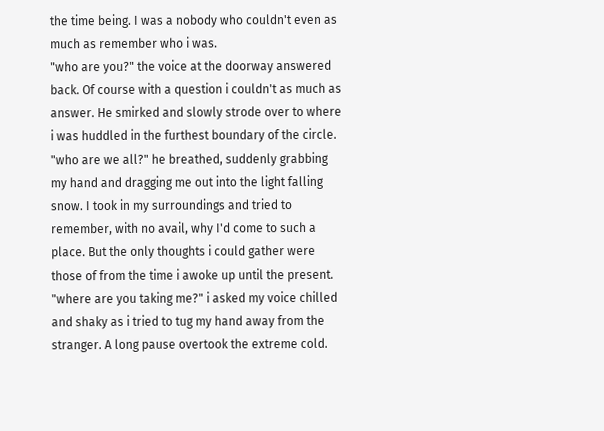the time being. I was a nobody who couldn't even as much as remember who i was.
"who are you?" the voice at the doorway answered back. Of course with a question i couldn't as much as answer. He smirked and slowly strode over to where i was huddled in the furthest boundary of the circle.
"who are we all?" he breathed, suddenly grabbing my hand and dragging me out into the light falling snow. I took in my surroundings and tried to remember, with no avail, why I'd come to such a place. But the only thoughts i could gather were those of from the time i awoke up until the present.
"where are you taking me?" i asked my voice chilled and shaky as i tried to tug my hand away from the stranger. A long pause overtook the extreme cold.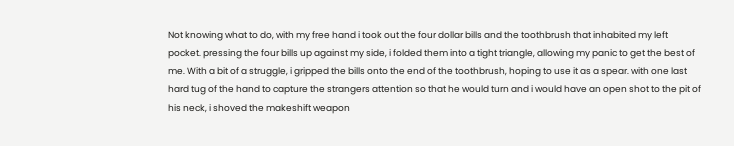Not knowing what to do, with my free hand i took out the four dollar bills and the toothbrush that inhabited my left pocket. pressing the four bills up against my side, i folded them into a tight triangle, allowing my panic to get the best of me. With a bit of a struggle, i gripped the bills onto the end of the toothbrush, hoping to use it as a spear. with one last hard tug of the hand to capture the strangers attention so that he would turn and i would have an open shot to the pit of his neck, i shoved the makeshift weapon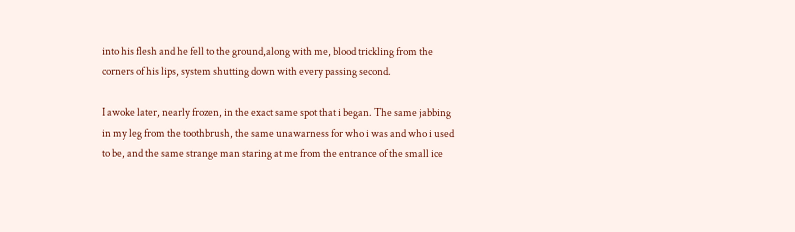into his flesh and he fell to the ground,along with me, blood trickling from the corners of his lips, system shutting down with every passing second.

I awoke later, nearly frozen, in the exact same spot that i began. The same jabbing in my leg from the toothbrush, the same unawarness for who i was and who i used to be, and the same strange man staring at me from the entrance of the small ice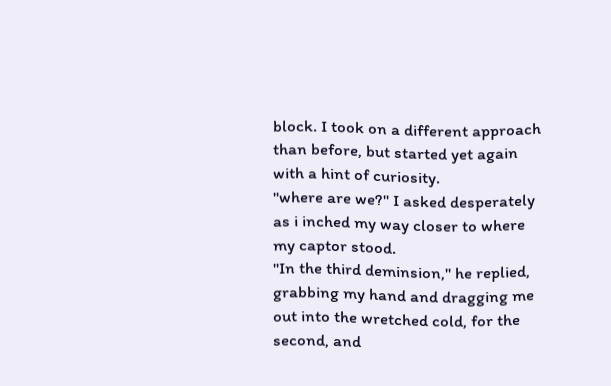block. I took on a different approach than before, but started yet again with a hint of curiosity.
"where are we?" I asked desperately as i inched my way closer to where my captor stood.
"In the third deminsion," he replied, grabbing my hand and dragging me out into the wretched cold, for the second, and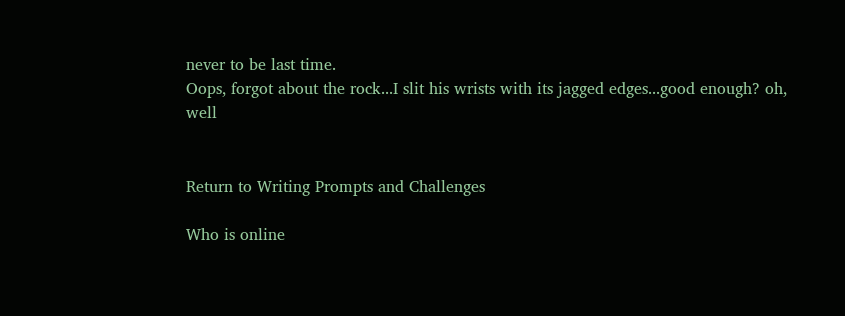never to be last time.
Oops, forgot about the rock...I slit his wrists with its jagged edges...good enough? oh, well


Return to Writing Prompts and Challenges

Who is online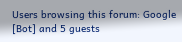Users browsing this forum: Google [Bot] and 5 guests